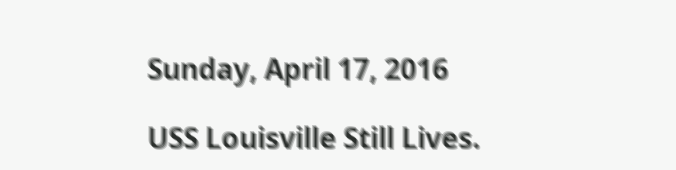Sunday, April 17, 2016

USS Louisville Still Lives.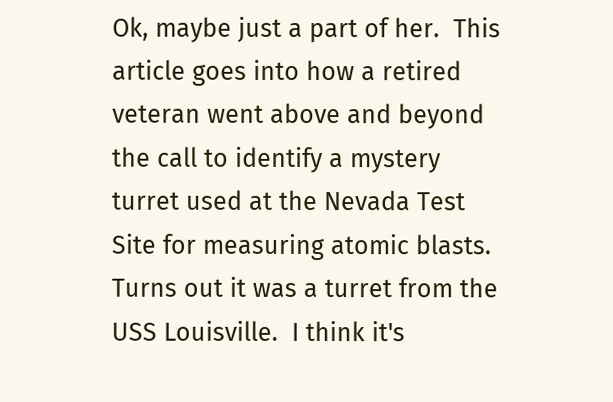Ok, maybe just a part of her.  This article goes into how a retired veteran went above and beyond the call to identify a mystery turret used at the Nevada Test Site for measuring atomic blasts.  Turns out it was a turret from the USS Louisville.  I think it's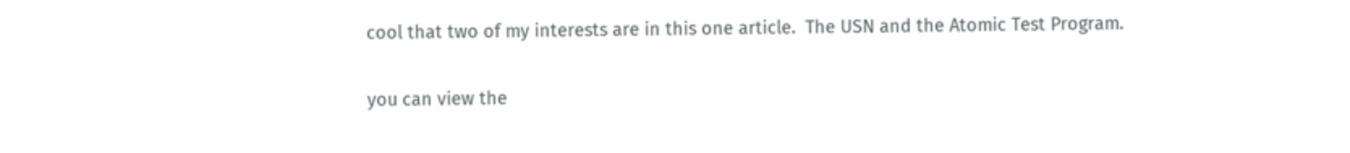cool that two of my interests are in this one article.  The USN and the Atomic Test Program.

you can view the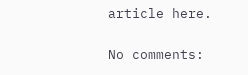article here.

No comments: